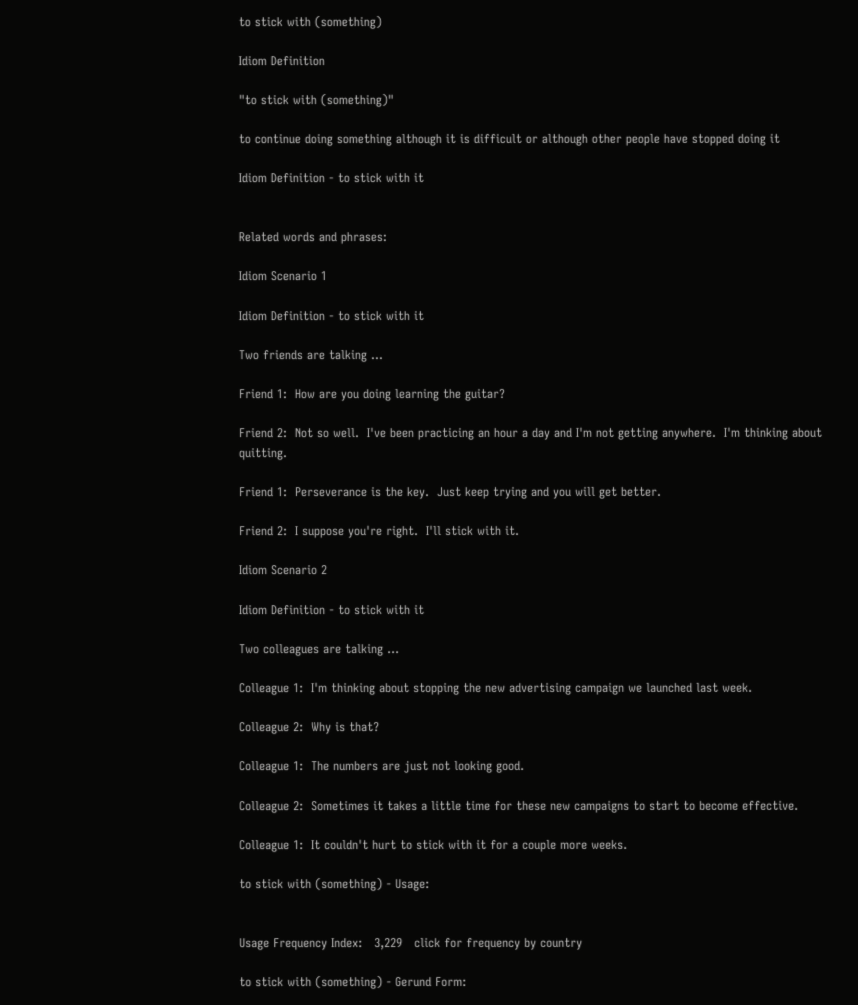to stick with (something)

Idiom Definition

"to stick with (something)"

to continue doing something although it is difficult or although other people have stopped doing it

Idiom Definition - to stick with it


Related words and phrases:

Idiom Scenario 1

Idiom Definition - to stick with it

Two friends are talking ...

Friend 1:  How are you doing learning the guitar?

Friend 2:  Not so well.  I've been practicing an hour a day and I'm not getting anywhere.  I'm thinking about quitting.

Friend 1:  Perseverance is the key.  Just keep trying and you will get better.

Friend 2:  I suppose you're right.  I'll stick with it.

Idiom Scenario 2

Idiom Definition - to stick with it

Two colleagues are talking ...

Colleague 1:  I'm thinking about stopping the new advertising campaign we launched last week.

Colleague 2:  Why is that?

Colleague 1:  The numbers are just not looking good.

Colleague 2:  Sometimes it takes a little time for these new campaigns to start to become effective.

Colleague 1:  It couldn't hurt to stick with it for a couple more weeks.

to stick with (something) - Usage:


Usage Frequency Index:   3,229   click for frequency by country

to stick with (something) - Gerund Form: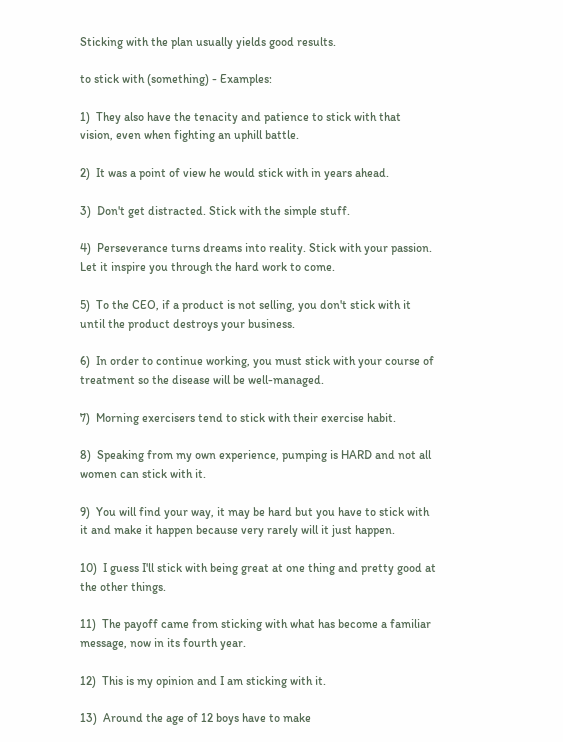Sticking with the plan usually yields good results.

to stick with (something) - Examples:

1)  They also have the tenacity and patience to stick with that vision, even when fighting an uphill battle.

2)  It was a point of view he would stick with in years ahead.

3)  Don't get distracted. Stick with the simple stuff.

4)  Perseverance turns dreams into reality. Stick with your passion. Let it inspire you through the hard work to come.

5)  To the CEO, if a product is not selling, you don't stick with it until the product destroys your business.

6)  In order to continue working, you must stick with your course of treatment so the disease will be well-managed.

7)  Morning exercisers tend to stick with their exercise habit.

8)  Speaking from my own experience, pumping is HARD and not all women can stick with it.

9)  You will find your way, it may be hard but you have to stick with it and make it happen because very rarely will it just happen.

10)  I guess I'll stick with being great at one thing and pretty good at the other things.

11)  The payoff came from sticking with what has become a familiar message, now in its fourth year.

12)  This is my opinion and I am sticking with it.

13)  Around the age of 12 boys have to make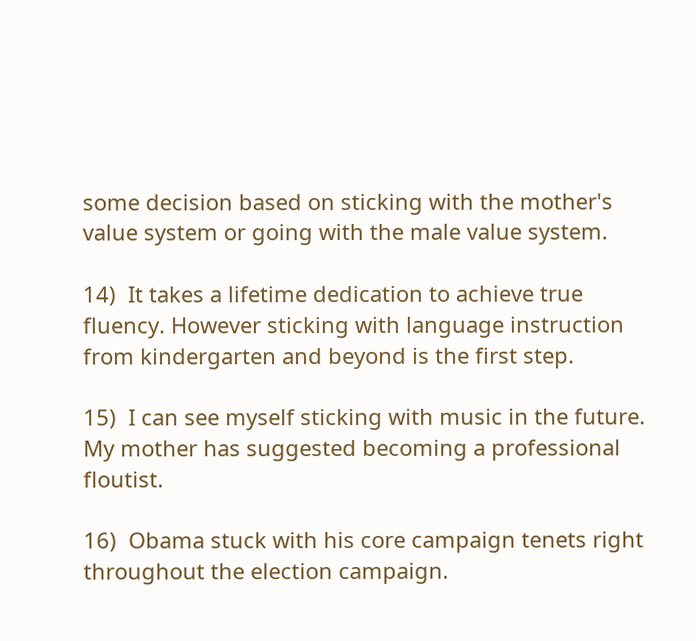some decision based on sticking with the mother's value system or going with the male value system.

14)  It takes a lifetime dedication to achieve true fluency. However sticking with language instruction from kindergarten and beyond is the first step.

15)  I can see myself sticking with music in the future. My mother has suggested becoming a professional floutist.

16)  Obama stuck with his core campaign tenets right throughout the election campaign.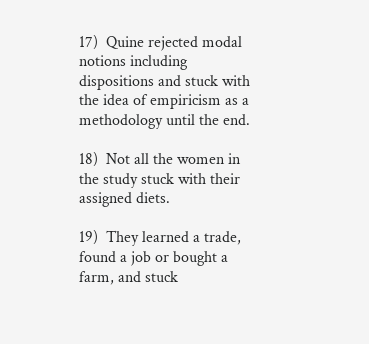17)  Quine rejected modal notions including dispositions and stuck with the idea of empiricism as a methodology until the end.

18)  Not all the women in the study stuck with their assigned diets.

19)  They learned a trade, found a job or bought a farm, and stuck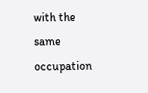with the same occupation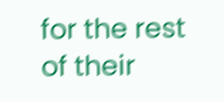for the rest of their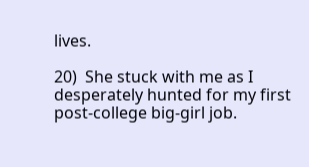lives.

20)  She stuck with me as I desperately hunted for my first post-college big-girl job.